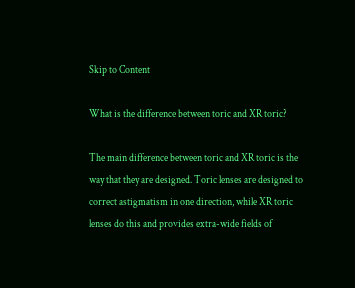Skip to Content

What is the difference between toric and XR toric?

The main difference between toric and XR toric is the way that they are designed. Toric lenses are designed to correct astigmatism in one direction, while XR toric lenses do this and provides extra-wide fields of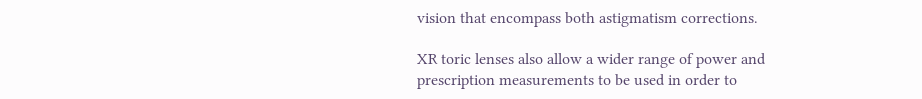vision that encompass both astigmatism corrections.

XR toric lenses also allow a wider range of power and prescription measurements to be used in order to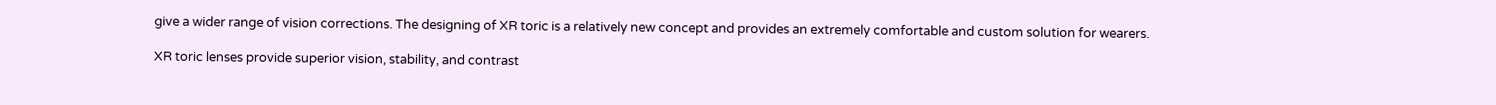give a wider range of vision corrections. The designing of XR toric is a relatively new concept and provides an extremely comfortable and custom solution for wearers.

XR toric lenses provide superior vision, stability, and contrast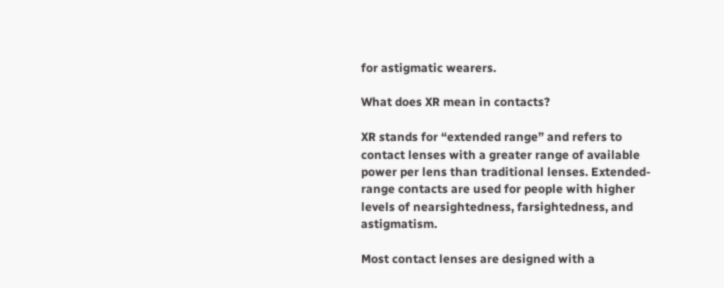for astigmatic wearers.

What does XR mean in contacts?

XR stands for “extended range” and refers to contact lenses with a greater range of available power per lens than traditional lenses. Extended-range contacts are used for people with higher levels of nearsightedness, farsightedness, and astigmatism.

Most contact lenses are designed with a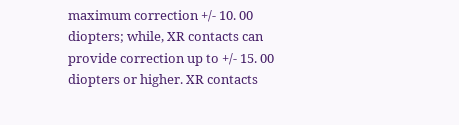maximum correction +/- 10. 00 diopters; while, XR contacts can provide correction up to +/- 15. 00 diopters or higher. XR contacts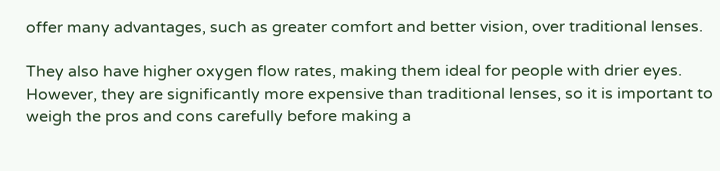offer many advantages, such as greater comfort and better vision, over traditional lenses.

They also have higher oxygen flow rates, making them ideal for people with drier eyes. However, they are significantly more expensive than traditional lenses, so it is important to weigh the pros and cons carefully before making a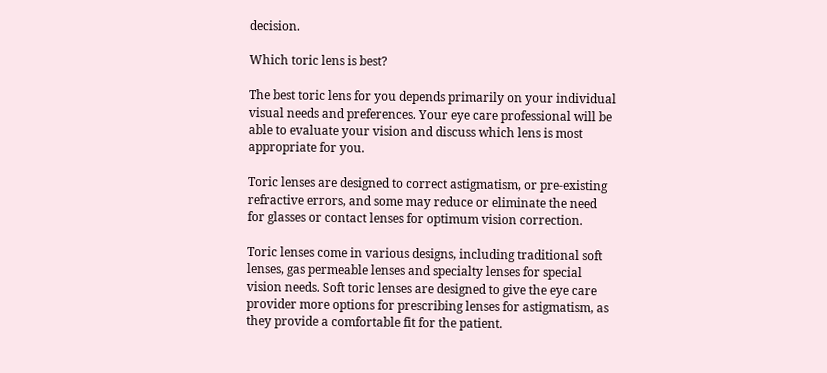decision.

Which toric lens is best?

The best toric lens for you depends primarily on your individual visual needs and preferences. Your eye care professional will be able to evaluate your vision and discuss which lens is most appropriate for you.

Toric lenses are designed to correct astigmatism, or pre-existing refractive errors, and some may reduce or eliminate the need for glasses or contact lenses for optimum vision correction.

Toric lenses come in various designs, including traditional soft lenses, gas permeable lenses and specialty lenses for special vision needs. Soft toric lenses are designed to give the eye care provider more options for prescribing lenses for astigmatism, as they provide a comfortable fit for the patient.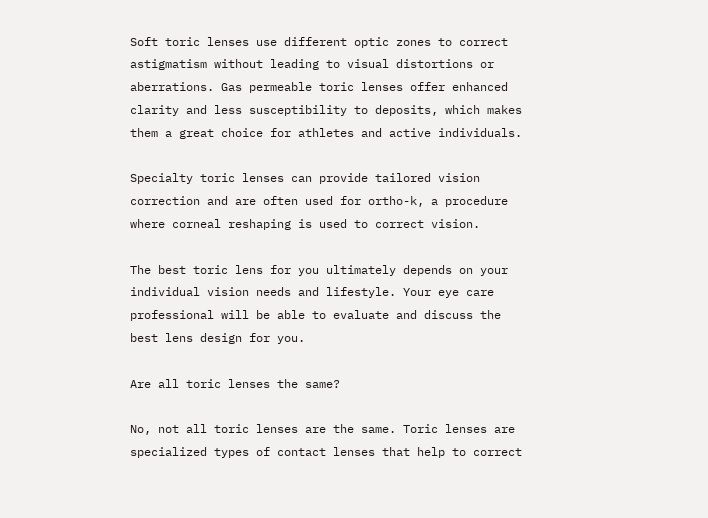Soft toric lenses use different optic zones to correct astigmatism without leading to visual distortions or aberrations. Gas permeable toric lenses offer enhanced clarity and less susceptibility to deposits, which makes them a great choice for athletes and active individuals.

Specialty toric lenses can provide tailored vision correction and are often used for ortho-k, a procedure where corneal reshaping is used to correct vision.

The best toric lens for you ultimately depends on your individual vision needs and lifestyle. Your eye care professional will be able to evaluate and discuss the best lens design for you.

Are all toric lenses the same?

No, not all toric lenses are the same. Toric lenses are specialized types of contact lenses that help to correct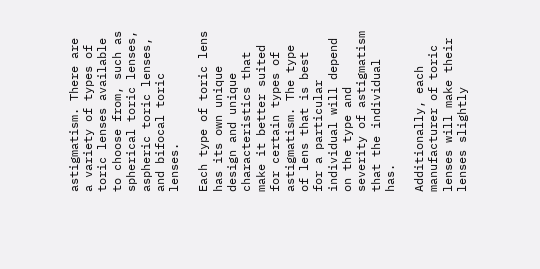astigmatism. There are a variety of types of toric lenses available to choose from, such as spherical toric lenses, aspheric toric lenses, and bifocal toric lenses.

Each type of toric lens has its own unique design and unique characteristics that make it better suited for certain types of astigmatism. The type of lens that is best for a particular individual will depend on the type and severity of astigmatism that the individual has.

Additionally, each manufacturer of toric lenses will make their lenses slightly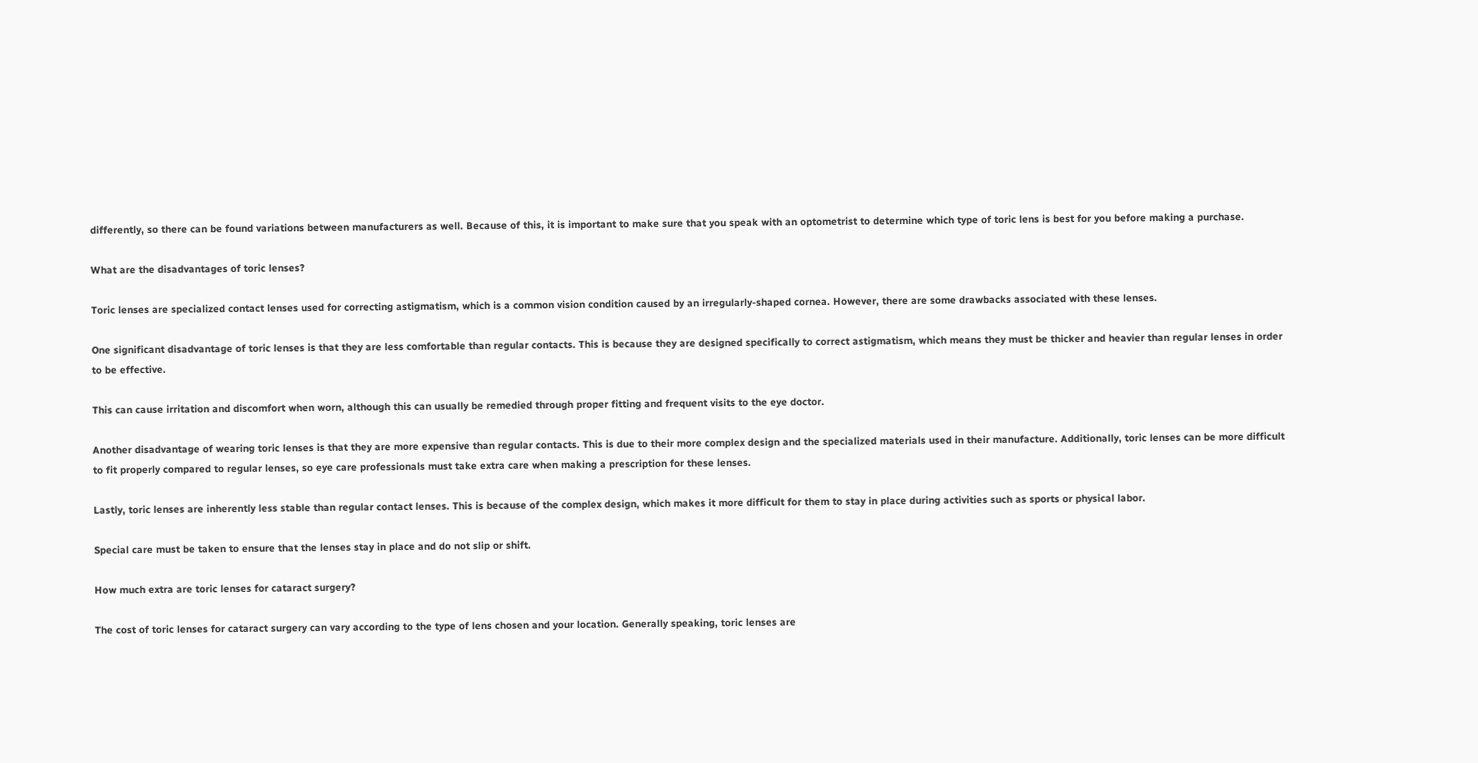differently, so there can be found variations between manufacturers as well. Because of this, it is important to make sure that you speak with an optometrist to determine which type of toric lens is best for you before making a purchase.

What are the disadvantages of toric lenses?

Toric lenses are specialized contact lenses used for correcting astigmatism, which is a common vision condition caused by an irregularly-shaped cornea. However, there are some drawbacks associated with these lenses.

One significant disadvantage of toric lenses is that they are less comfortable than regular contacts. This is because they are designed specifically to correct astigmatism, which means they must be thicker and heavier than regular lenses in order to be effective.

This can cause irritation and discomfort when worn, although this can usually be remedied through proper fitting and frequent visits to the eye doctor.

Another disadvantage of wearing toric lenses is that they are more expensive than regular contacts. This is due to their more complex design and the specialized materials used in their manufacture. Additionally, toric lenses can be more difficult to fit properly compared to regular lenses, so eye care professionals must take extra care when making a prescription for these lenses.

Lastly, toric lenses are inherently less stable than regular contact lenses. This is because of the complex design, which makes it more difficult for them to stay in place during activities such as sports or physical labor.

Special care must be taken to ensure that the lenses stay in place and do not slip or shift.

How much extra are toric lenses for cataract surgery?

The cost of toric lenses for cataract surgery can vary according to the type of lens chosen and your location. Generally speaking, toric lenses are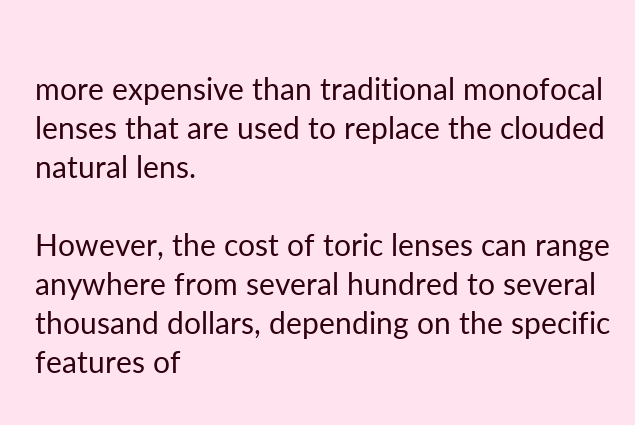more expensive than traditional monofocal lenses that are used to replace the clouded natural lens.

However, the cost of toric lenses can range anywhere from several hundred to several thousand dollars, depending on the specific features of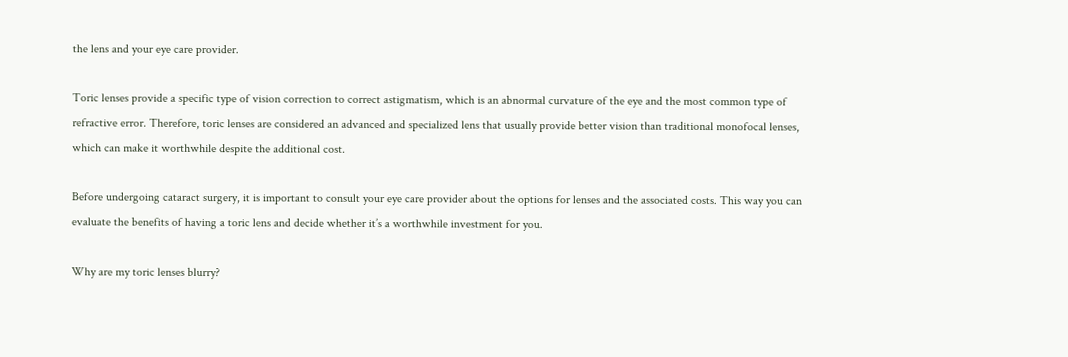the lens and your eye care provider.

Toric lenses provide a specific type of vision correction to correct astigmatism, which is an abnormal curvature of the eye and the most common type of refractive error. Therefore, toric lenses are considered an advanced and specialized lens that usually provide better vision than traditional monofocal lenses, which can make it worthwhile despite the additional cost.

Before undergoing cataract surgery, it is important to consult your eye care provider about the options for lenses and the associated costs. This way you can evaluate the benefits of having a toric lens and decide whether it’s a worthwhile investment for you.

Why are my toric lenses blurry?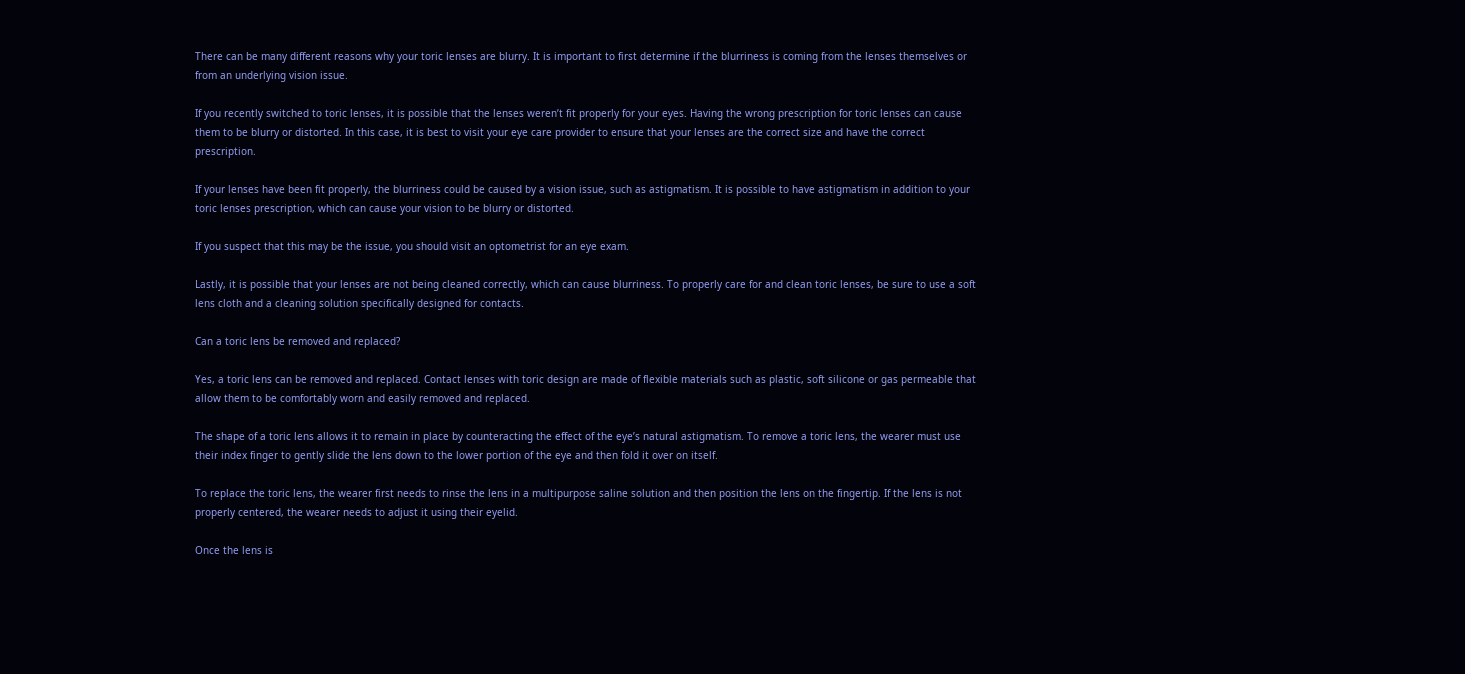There can be many different reasons why your toric lenses are blurry. It is important to first determine if the blurriness is coming from the lenses themselves or from an underlying vision issue.

If you recently switched to toric lenses, it is possible that the lenses weren’t fit properly for your eyes. Having the wrong prescription for toric lenses can cause them to be blurry or distorted. In this case, it is best to visit your eye care provider to ensure that your lenses are the correct size and have the correct prescription.

If your lenses have been fit properly, the blurriness could be caused by a vision issue, such as astigmatism. It is possible to have astigmatism in addition to your toric lenses prescription, which can cause your vision to be blurry or distorted.

If you suspect that this may be the issue, you should visit an optometrist for an eye exam.

Lastly, it is possible that your lenses are not being cleaned correctly, which can cause blurriness. To properly care for and clean toric lenses, be sure to use a soft lens cloth and a cleaning solution specifically designed for contacts.

Can a toric lens be removed and replaced?

Yes, a toric lens can be removed and replaced. Contact lenses with toric design are made of flexible materials such as plastic, soft silicone or gas permeable that allow them to be comfortably worn and easily removed and replaced.

The shape of a toric lens allows it to remain in place by counteracting the effect of the eye’s natural astigmatism. To remove a toric lens, the wearer must use their index finger to gently slide the lens down to the lower portion of the eye and then fold it over on itself.

To replace the toric lens, the wearer first needs to rinse the lens in a multipurpose saline solution and then position the lens on the fingertip. If the lens is not properly centered, the wearer needs to adjust it using their eyelid.

Once the lens is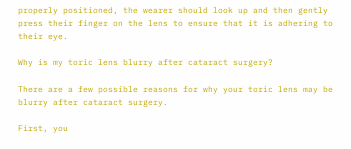properly positioned, the wearer should look up and then gently press their finger on the lens to ensure that it is adhering to their eye.

Why is my toric lens blurry after cataract surgery?

There are a few possible reasons for why your toric lens may be blurry after cataract surgery.

First, you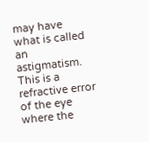may have what is called an astigmatism. This is a refractive error of the eye where the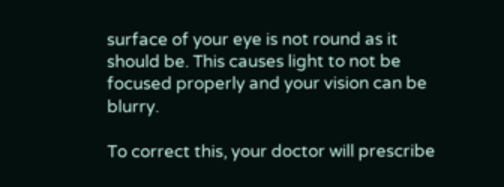surface of your eye is not round as it should be. This causes light to not be focused properly and your vision can be blurry.

To correct this, your doctor will prescribe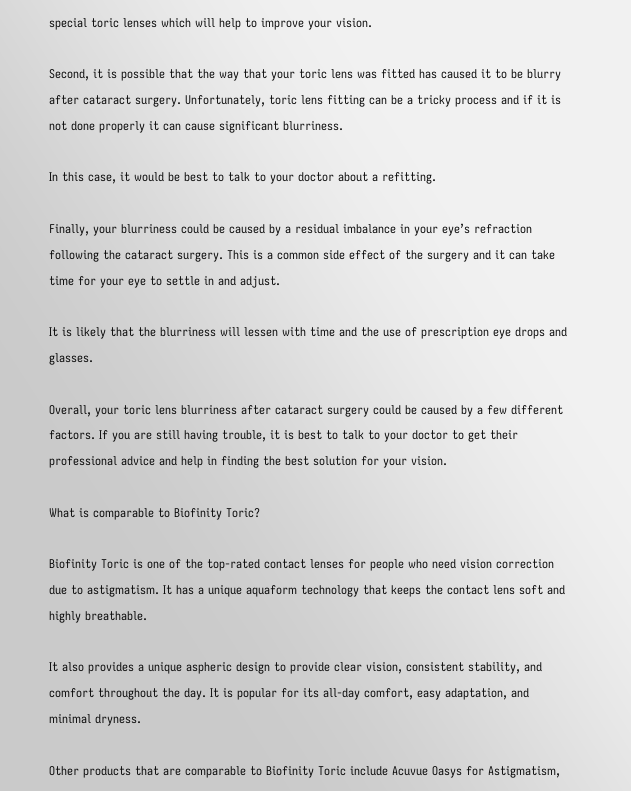special toric lenses which will help to improve your vision.

Second, it is possible that the way that your toric lens was fitted has caused it to be blurry after cataract surgery. Unfortunately, toric lens fitting can be a tricky process and if it is not done properly it can cause significant blurriness.

In this case, it would be best to talk to your doctor about a refitting.

Finally, your blurriness could be caused by a residual imbalance in your eye’s refraction following the cataract surgery. This is a common side effect of the surgery and it can take time for your eye to settle in and adjust.

It is likely that the blurriness will lessen with time and the use of prescription eye drops and glasses.

Overall, your toric lens blurriness after cataract surgery could be caused by a few different factors. If you are still having trouble, it is best to talk to your doctor to get their professional advice and help in finding the best solution for your vision.

What is comparable to Biofinity Toric?

Biofinity Toric is one of the top-rated contact lenses for people who need vision correction due to astigmatism. It has a unique aquaform technology that keeps the contact lens soft and highly breathable.

It also provides a unique aspheric design to provide clear vision, consistent stability, and comfort throughout the day. It is popular for its all-day comfort, easy adaptation, and minimal dryness.

Other products that are comparable to Biofinity Toric include Acuvue Oasys for Astigmatism,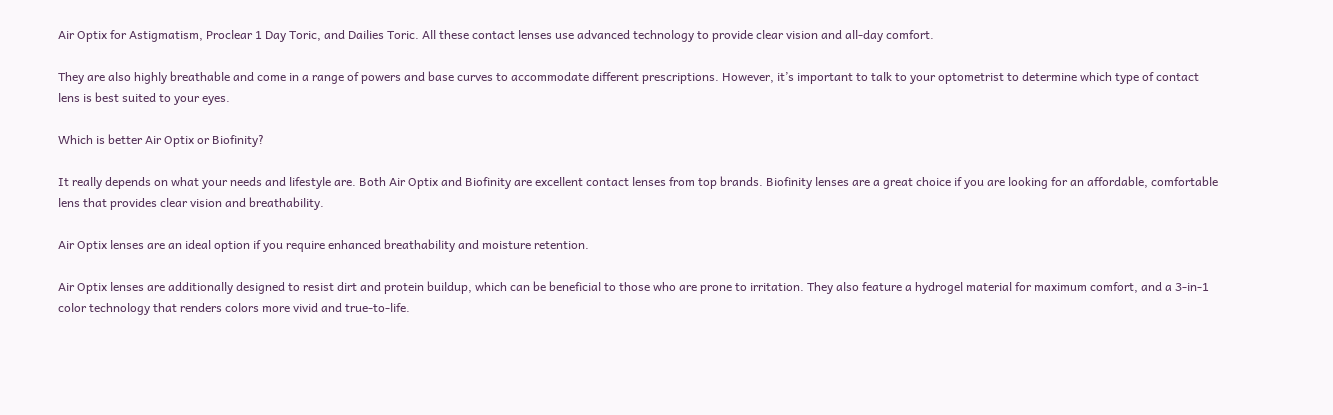Air Optix for Astigmatism, Proclear 1 Day Toric, and Dailies Toric. All these contact lenses use advanced technology to provide clear vision and all-day comfort.

They are also highly breathable and come in a range of powers and base curves to accommodate different prescriptions. However, it’s important to talk to your optometrist to determine which type of contact lens is best suited to your eyes.

Which is better Air Optix or Biofinity?

It really depends on what your needs and lifestyle are. Both Air Optix and Biofinity are excellent contact lenses from top brands. Biofinity lenses are a great choice if you are looking for an affordable, comfortable lens that provides clear vision and breathability.

Air Optix lenses are an ideal option if you require enhanced breathability and moisture retention.

Air Optix lenses are additionally designed to resist dirt and protein buildup, which can be beneficial to those who are prone to irritation. They also feature a hydrogel material for maximum comfort, and a 3-in-1 color technology that renders colors more vivid and true-to-life.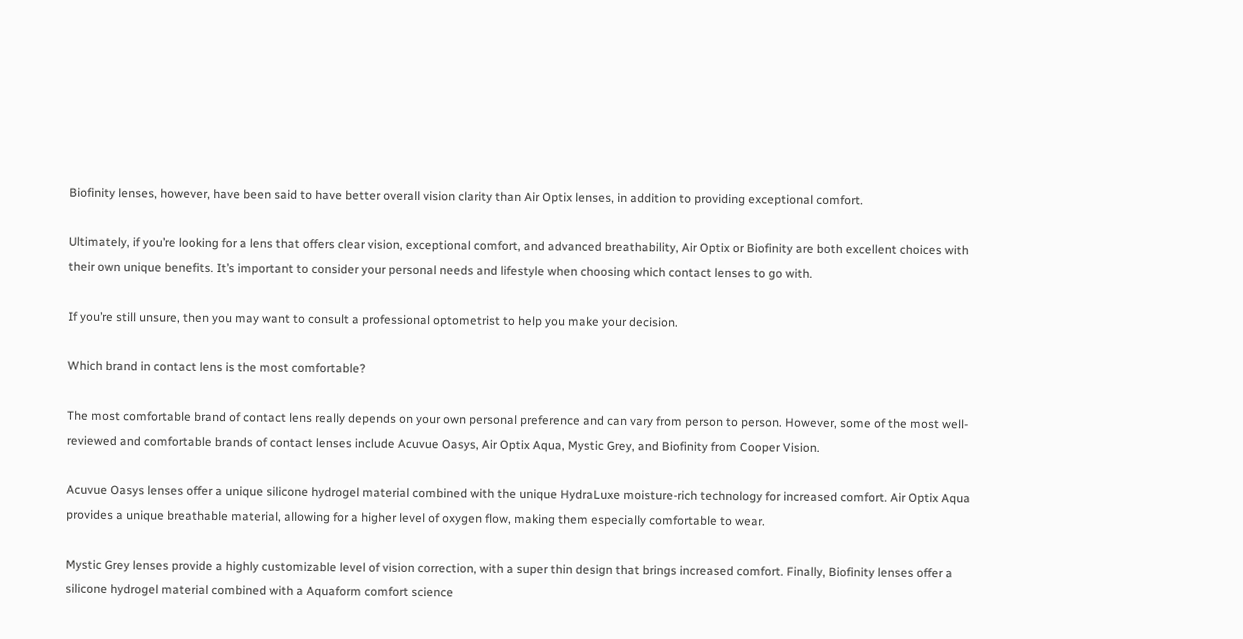Biofinity lenses, however, have been said to have better overall vision clarity than Air Optix lenses, in addition to providing exceptional comfort.

Ultimately, if you’re looking for a lens that offers clear vision, exceptional comfort, and advanced breathability, Air Optix or Biofinity are both excellent choices with their own unique benefits. It’s important to consider your personal needs and lifestyle when choosing which contact lenses to go with.

If you’re still unsure, then you may want to consult a professional optometrist to help you make your decision.

Which brand in contact lens is the most comfortable?

The most comfortable brand of contact lens really depends on your own personal preference and can vary from person to person. However, some of the most well-reviewed and comfortable brands of contact lenses include Acuvue Oasys, Air Optix Aqua, Mystic Grey, and Biofinity from Cooper Vision.

Acuvue Oasys lenses offer a unique silicone hydrogel material combined with the unique HydraLuxe moisture-rich technology for increased comfort. Air Optix Aqua provides a unique breathable material, allowing for a higher level of oxygen flow, making them especially comfortable to wear.

Mystic Grey lenses provide a highly customizable level of vision correction, with a super thin design that brings increased comfort. Finally, Biofinity lenses offer a silicone hydrogel material combined with a Aquaform comfort science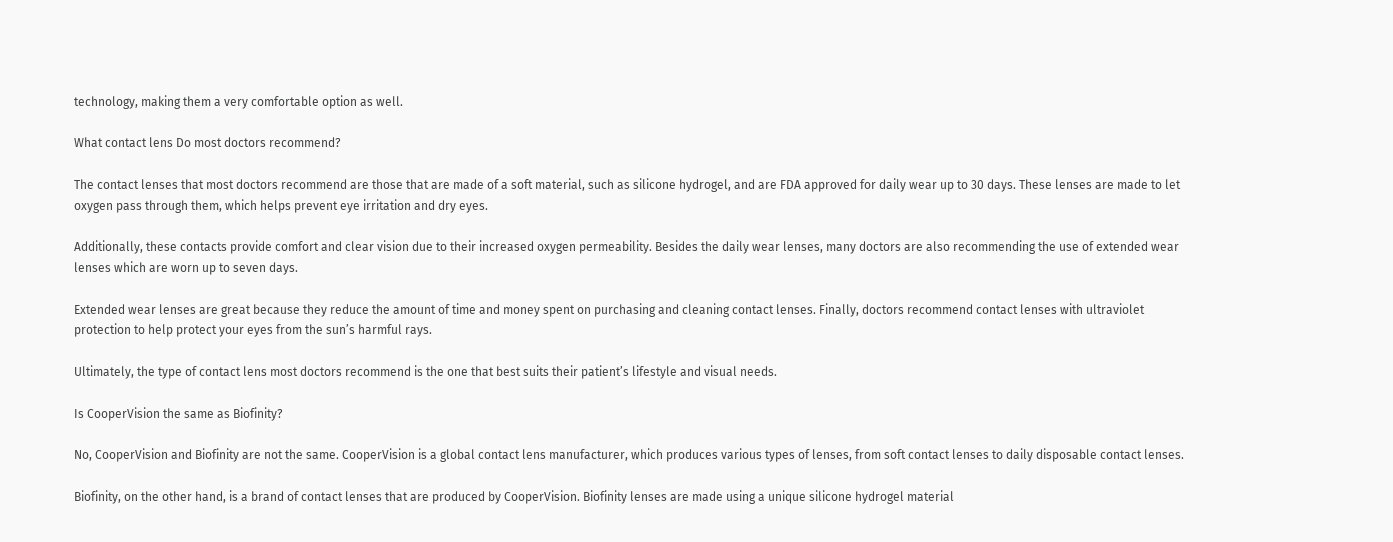technology, making them a very comfortable option as well.

What contact lens Do most doctors recommend?

The contact lenses that most doctors recommend are those that are made of a soft material, such as silicone hydrogel, and are FDA approved for daily wear up to 30 days. These lenses are made to let oxygen pass through them, which helps prevent eye irritation and dry eyes.

Additionally, these contacts provide comfort and clear vision due to their increased oxygen permeability. Besides the daily wear lenses, many doctors are also recommending the use of extended wear lenses which are worn up to seven days.

Extended wear lenses are great because they reduce the amount of time and money spent on purchasing and cleaning contact lenses. Finally, doctors recommend contact lenses with ultraviolet protection to help protect your eyes from the sun’s harmful rays.

Ultimately, the type of contact lens most doctors recommend is the one that best suits their patient’s lifestyle and visual needs.

Is CooperVision the same as Biofinity?

No, CooperVision and Biofinity are not the same. CooperVision is a global contact lens manufacturer, which produces various types of lenses, from soft contact lenses to daily disposable contact lenses.

Biofinity, on the other hand, is a brand of contact lenses that are produced by CooperVision. Biofinity lenses are made using a unique silicone hydrogel material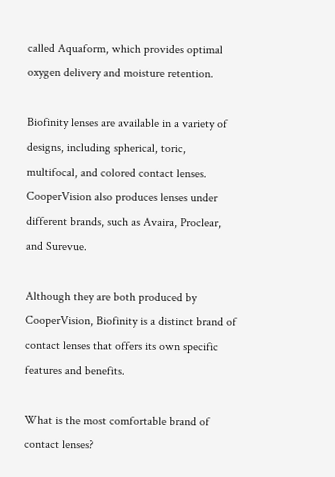called Aquaform, which provides optimal oxygen delivery and moisture retention.

Biofinity lenses are available in a variety of designs, including spherical, toric, multifocal, and colored contact lenses. CooperVision also produces lenses under different brands, such as Avaira, Proclear, and Surevue.

Although they are both produced by CooperVision, Biofinity is a distinct brand of contact lenses that offers its own specific features and benefits.

What is the most comfortable brand of contact lenses?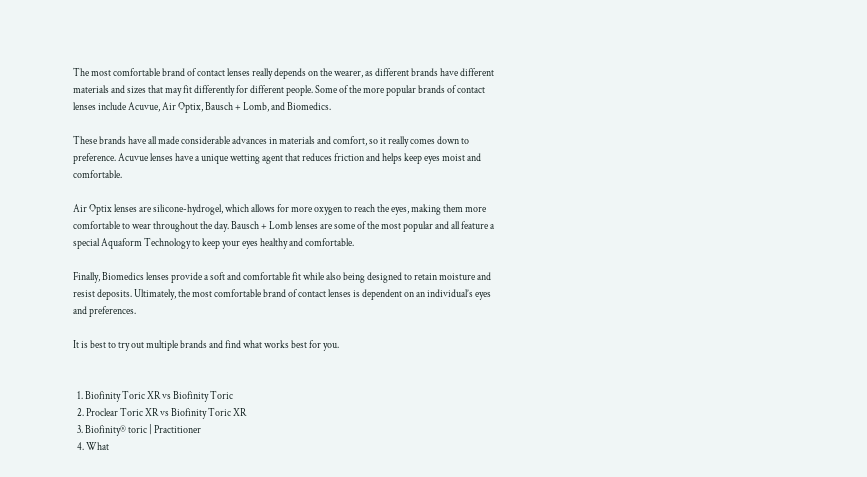The most comfortable brand of contact lenses really depends on the wearer, as different brands have different materials and sizes that may fit differently for different people. Some of the more popular brands of contact lenses include Acuvue, Air Optix, Bausch + Lomb, and Biomedics.

These brands have all made considerable advances in materials and comfort, so it really comes down to preference. Acuvue lenses have a unique wetting agent that reduces friction and helps keep eyes moist and comfortable.

Air Optix lenses are silicone-hydrogel, which allows for more oxygen to reach the eyes, making them more comfortable to wear throughout the day. Bausch + Lomb lenses are some of the most popular and all feature a special Aquaform Technology to keep your eyes healthy and comfortable.

Finally, Biomedics lenses provide a soft and comfortable fit while also being designed to retain moisture and resist deposits. Ultimately, the most comfortable brand of contact lenses is dependent on an individual’s eyes and preferences.

It is best to try out multiple brands and find what works best for you.


  1. Biofinity Toric XR vs Biofinity Toric
  2. Proclear Toric XR vs Biofinity Toric XR
  3. Biofinity® toric | Practitioner
  4. What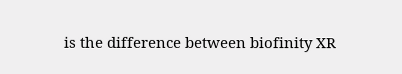is the difference between biofinity XR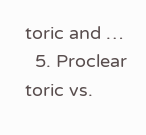toric and …
  5. Proclear toric vs.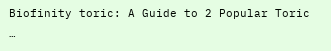Biofinity toric: A Guide to 2 Popular Toric …